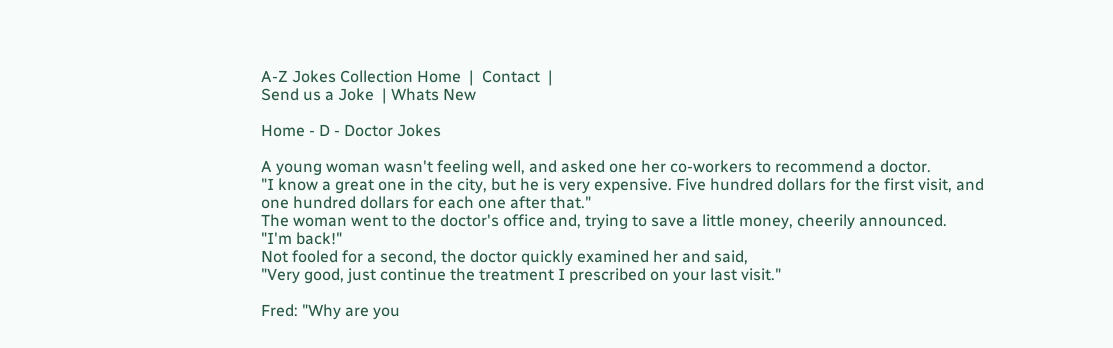A-Z Jokes Collection Home  |  Contact  |
Send us a Joke  | Whats New

Home - D - Doctor Jokes

A young woman wasn't feeling well, and asked one her co-workers to recommend a doctor.
"I know a great one in the city, but he is very expensive. Five hundred dollars for the first visit, and one hundred dollars for each one after that."
The woman went to the doctor's office and, trying to save a little money, cheerily announced.
"I'm back!"
Not fooled for a second, the doctor quickly examined her and said,
"Very good, just continue the treatment I prescribed on your last visit."

Fred: "Why are you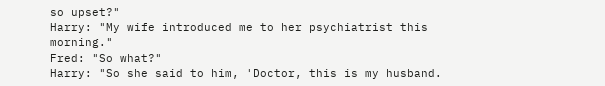so upset?"
Harry: "My wife introduced me to her psychiatrist this morning."
Fred: "So what?"
Harry: "So she said to him, 'Doctor, this is my husband.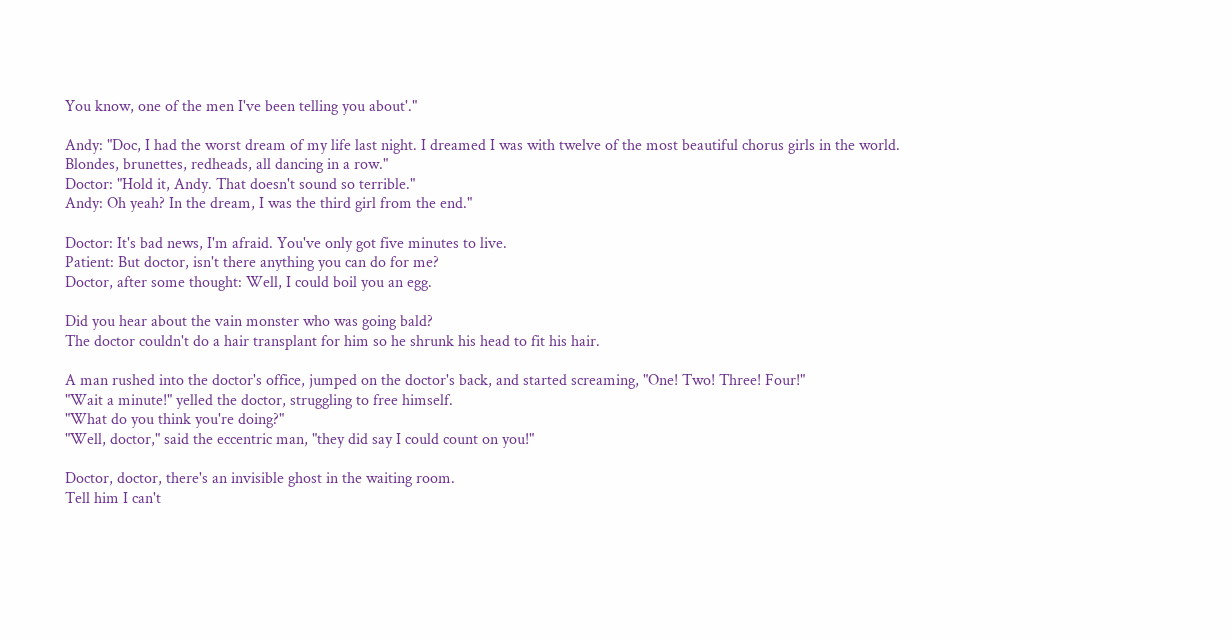You know, one of the men I've been telling you about'."

Andy: "Doc, I had the worst dream of my life last night. I dreamed I was with twelve of the most beautiful chorus girls in the world. Blondes, brunettes, redheads, all dancing in a row."
Doctor: "Hold it, Andy. That doesn't sound so terrible."
Andy: Oh yeah? In the dream, I was the third girl from the end."

Doctor: It's bad news, I'm afraid. You've only got five minutes to live.
Patient: But doctor, isn't there anything you can do for me?
Doctor, after some thought: Well, I could boil you an egg.

Did you hear about the vain monster who was going bald?
The doctor couldn't do a hair transplant for him so he shrunk his head to fit his hair.

A man rushed into the doctor's office, jumped on the doctor's back, and started screaming, "One! Two! Three! Four!"
"Wait a minute!" yelled the doctor, struggling to free himself.
"What do you think you're doing?"
"Well, doctor," said the eccentric man, "they did say I could count on you!"

Doctor, doctor, there's an invisible ghost in the waiting room.
Tell him I can't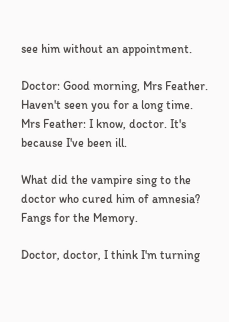see him without an appointment.

Doctor: Good morning, Mrs Feather. Haven't seen you for a long time.
Mrs Feather: I know, doctor. It's because I've been ill.

What did the vampire sing to the doctor who cured him of amnesia?
Fangs for the Memory.

Doctor, doctor, I think I'm turning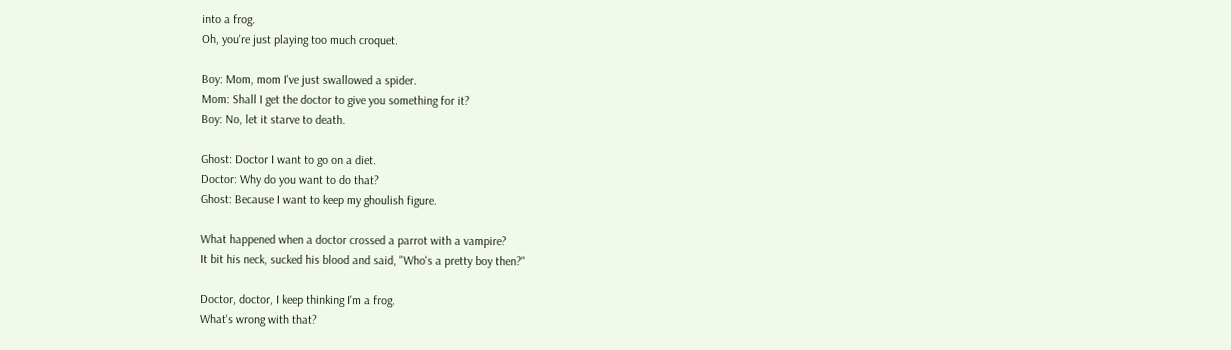into a frog.
Oh, you're just playing too much croquet.

Boy: Mom, mom I've just swallowed a spider.
Mom: Shall I get the doctor to give you something for it?
Boy: No, let it starve to death.

Ghost: Doctor I want to go on a diet.
Doctor: Why do you want to do that?
Ghost: Because I want to keep my ghoulish figure.

What happened when a doctor crossed a parrot with a vampire?
It bit his neck, sucked his blood and said, "Who's a pretty boy then?"

Doctor, doctor, I keep thinking I'm a frog.
What's wrong with that?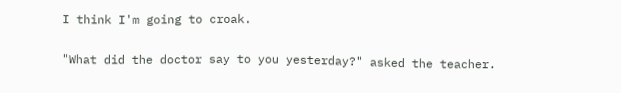I think I'm going to croak.

"What did the doctor say to you yesterday?" asked the teacher.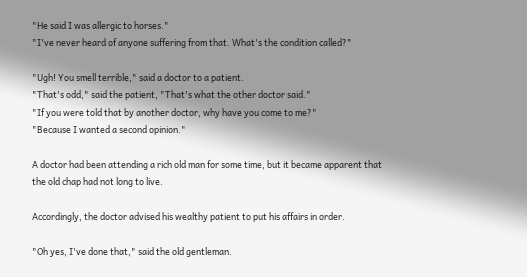"He said I was allergic to horses."
"I've never heard of anyone suffering from that. What's the condition called?"

"Ugh! You smell terrible," said a doctor to a patient.
"That's odd," said the patient, "That's what the other doctor said."
"If you were told that by another doctor, why have you come to me?"
"Because I wanted a second opinion."

A doctor had been attending a rich old man for some time, but it became apparent that the old chap had not long to live.

Accordingly, the doctor advised his wealthy patient to put his affairs in order.

"Oh yes, I've done that," said the old gentleman.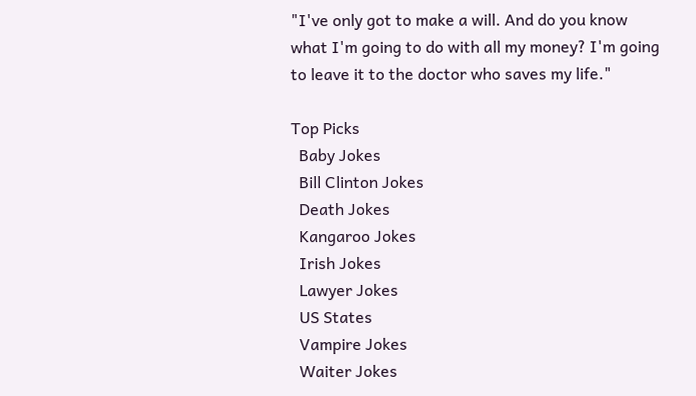"I've only got to make a will. And do you know what I'm going to do with all my money? I'm going to leave it to the doctor who saves my life."

Top Picks
  Baby Jokes
  Bill Clinton Jokes
  Death Jokes
  Kangaroo Jokes
  Irish Jokes
  Lawyer Jokes
  US States
  Vampire Jokes
  Waiter Jokes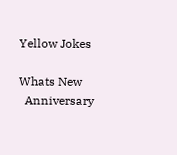Yellow Jokes

Whats New
  Anniversary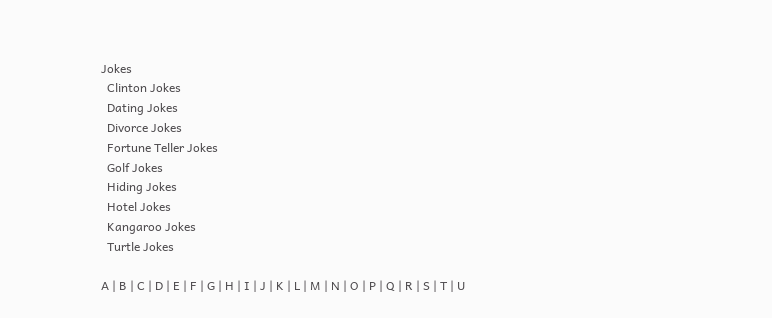Jokes
  Clinton Jokes
  Dating Jokes
  Divorce Jokes
  Fortune Teller Jokes
  Golf Jokes
  Hiding Jokes
  Hotel Jokes
  Kangaroo Jokes
  Turtle Jokes

A | B | C | D | E | F | G | H | I | J | K | L | M | N | O | P | Q | R | S | T | U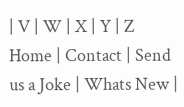| V | W | X | Y | Z
Home | Contact | Send us a Joke | Whats New |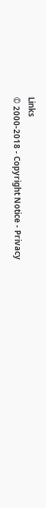Links
© 2000-2018 - Copyright Notice - Privacy